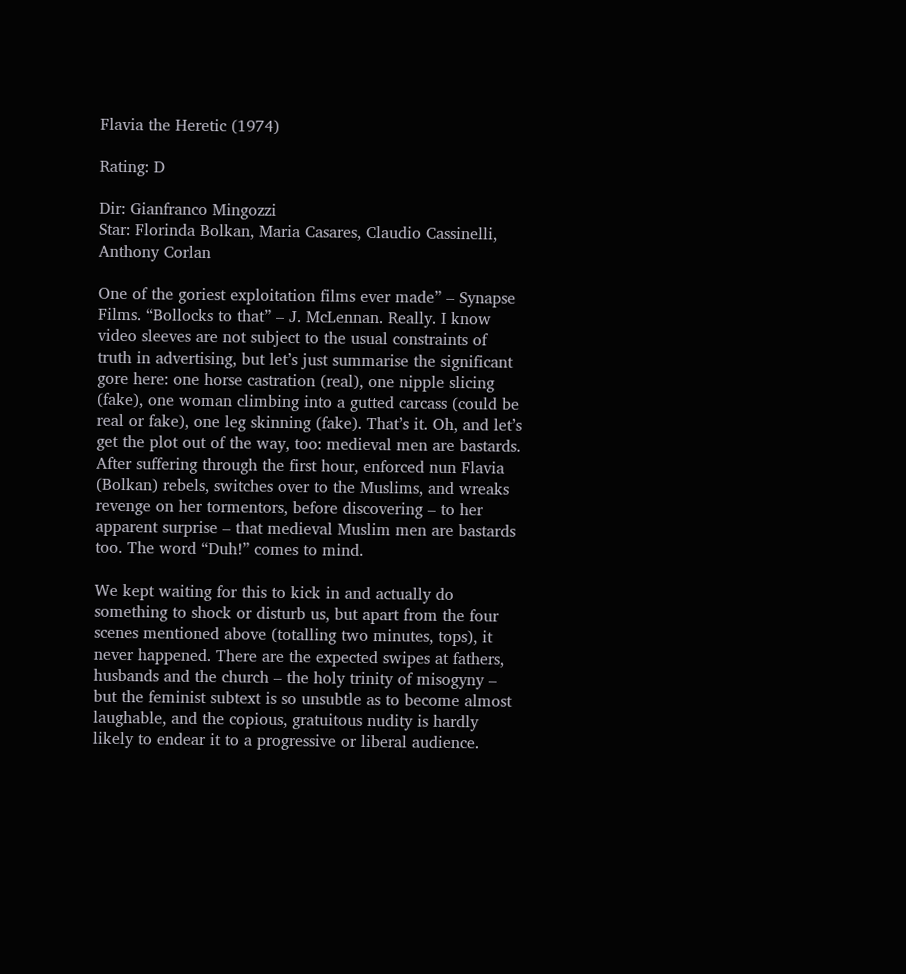Flavia the Heretic (1974)

Rating: D

Dir: Gianfranco Mingozzi
Star: Florinda Bolkan, Maria Casares, Claudio Cassinelli, Anthony Corlan

One of the goriest exploitation films ever made” – Synapse Films. “Bollocks to that” – J. McLennan. Really. I know video sleeves are not subject to the usual constraints of truth in advertising, but let’s just summarise the significant gore here: one horse castration (real), one nipple slicing (fake), one woman climbing into a gutted carcass (could be real or fake), one leg skinning (fake). That’s it. Oh, and let’s get the plot out of the way, too: medieval men are bastards. After suffering through the first hour, enforced nun Flavia (Bolkan) rebels, switches over to the Muslims, and wreaks revenge on her tormentors, before discovering – to her apparent surprise – that medieval Muslim men are bastards too. The word “Duh!” comes to mind.

We kept waiting for this to kick in and actually do something to shock or disturb us, but apart from the four scenes mentioned above (totalling two minutes, tops), it never happened. There are the expected swipes at fathers, husbands and the church – the holy trinity of misogyny – but the feminist subtext is so unsubtle as to become almost laughable, and the copious, gratuitous nudity is hardly likely to endear it to a progressive or liberal audience.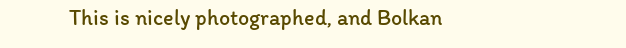This is nicely photographed, and Bolkan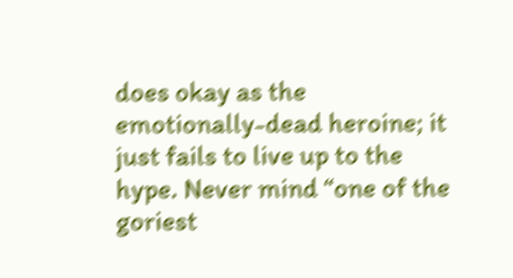does okay as the emotionally-dead heroine; it just fails to live up to the hype. Never mind “one of the goriest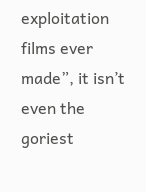exploitation films ever made”, it isn’t even the goriest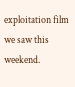exploitation film we saw this weekend.